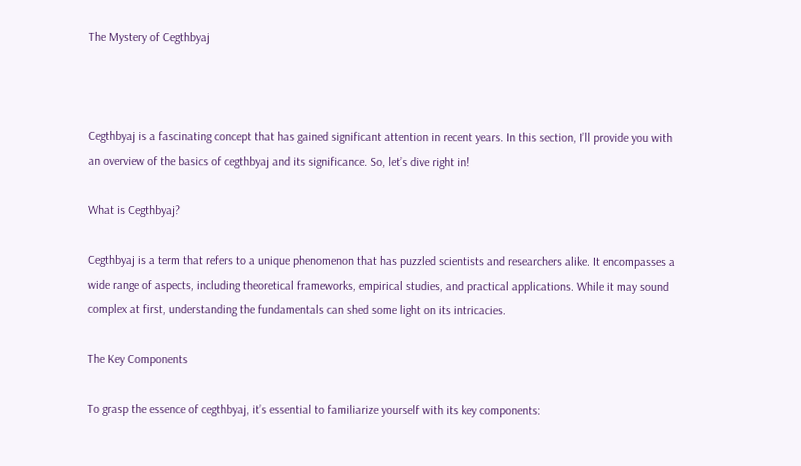The Mystery of Cegthbyaj



Cegthbyaj is a fascinating concept that has gained significant attention in recent years. In this section, I’ll provide you with an overview of the basics of cegthbyaj and its significance. So, let’s dive right in!

What is Cegthbyaj?

Cegthbyaj is a term that refers to a unique phenomenon that has puzzled scientists and researchers alike. It encompasses a wide range of aspects, including theoretical frameworks, empirical studies, and practical applications. While it may sound complex at first, understanding the fundamentals can shed some light on its intricacies.

The Key Components

To grasp the essence of cegthbyaj, it’s essential to familiarize yourself with its key components: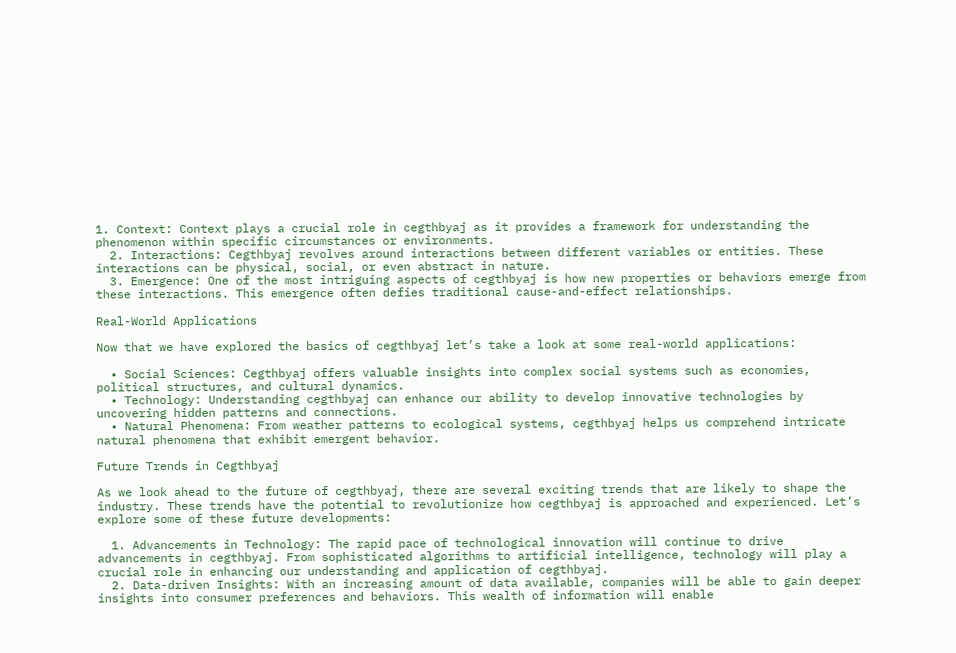1. Context: Context plays a crucial role in cegthbyaj as it provides a framework for understanding the phenomenon within specific circumstances or environments.
  2. Interactions: Cegthbyaj revolves around interactions between different variables or entities. These interactions can be physical, social, or even abstract in nature.
  3. Emergence: One of the most intriguing aspects of cegthbyaj is how new properties or behaviors emerge from these interactions. This emergence often defies traditional cause-and-effect relationships.

Real-World Applications

Now that we have explored the basics of cegthbyaj let’s take a look at some real-world applications:

  • Social Sciences: Cegthbyaj offers valuable insights into complex social systems such as economies, political structures, and cultural dynamics.
  • Technology: Understanding cegthbyaj can enhance our ability to develop innovative technologies by uncovering hidden patterns and connections.
  • Natural Phenomena: From weather patterns to ecological systems, cegthbyaj helps us comprehend intricate natural phenomena that exhibit emergent behavior.

Future Trends in Cegthbyaj

As we look ahead to the future of cegthbyaj, there are several exciting trends that are likely to shape the industry. These trends have the potential to revolutionize how cegthbyaj is approached and experienced. Let’s explore some of these future developments:

  1. Advancements in Technology: The rapid pace of technological innovation will continue to drive advancements in cegthbyaj. From sophisticated algorithms to artificial intelligence, technology will play a crucial role in enhancing our understanding and application of cegthbyaj.
  2. Data-driven Insights: With an increasing amount of data available, companies will be able to gain deeper insights into consumer preferences and behaviors. This wealth of information will enable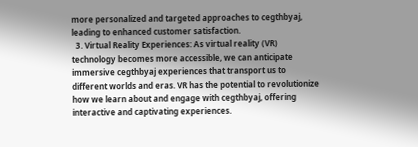more personalized and targeted approaches to cegthbyaj, leading to enhanced customer satisfaction.
  3. Virtual Reality Experiences: As virtual reality (VR) technology becomes more accessible, we can anticipate immersive cegthbyaj experiences that transport us to different worlds and eras. VR has the potential to revolutionize how we learn about and engage with cegthbyaj, offering interactive and captivating experiences.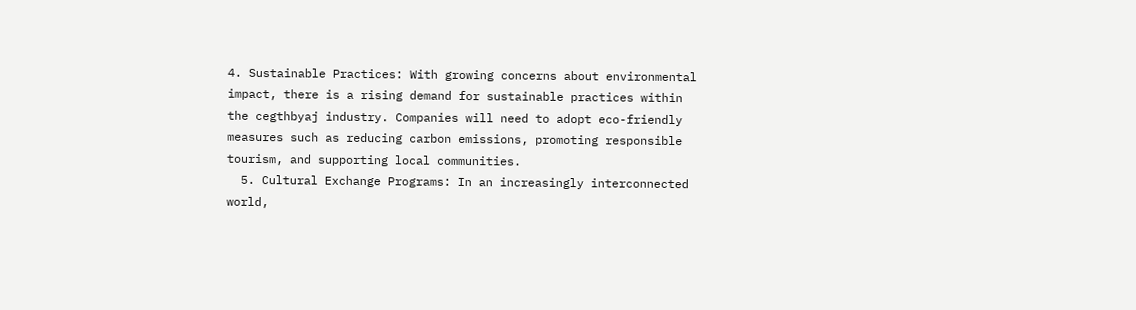4. Sustainable Practices: With growing concerns about environmental impact, there is a rising demand for sustainable practices within the cegthbyaj industry. Companies will need to adopt eco-friendly measures such as reducing carbon emissions, promoting responsible tourism, and supporting local communities.
  5. Cultural Exchange Programs: In an increasingly interconnected world,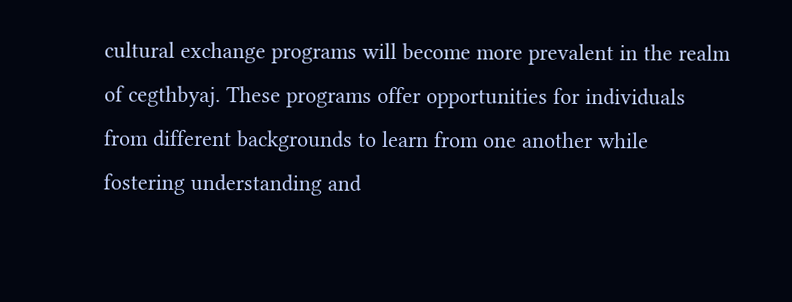cultural exchange programs will become more prevalent in the realm of cegthbyaj. These programs offer opportunities for individuals from different backgrounds to learn from one another while fostering understanding and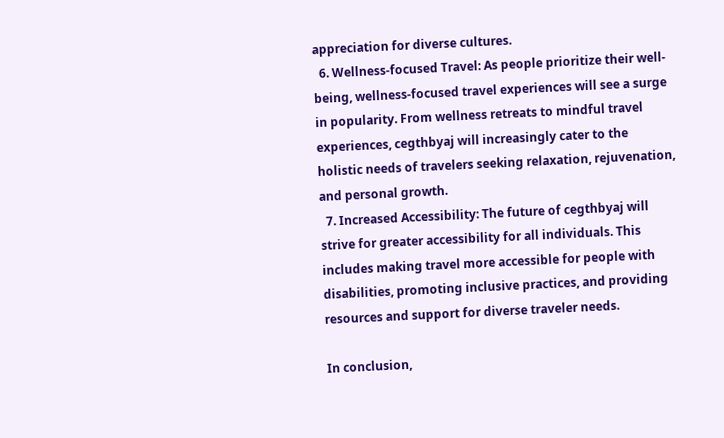appreciation for diverse cultures.
  6. Wellness-focused Travel: As people prioritize their well-being, wellness-focused travel experiences will see a surge in popularity. From wellness retreats to mindful travel experiences, cegthbyaj will increasingly cater to the holistic needs of travelers seeking relaxation, rejuvenation, and personal growth.
  7. Increased Accessibility: The future of cegthbyaj will strive for greater accessibility for all individuals. This includes making travel more accessible for people with disabilities, promoting inclusive practices, and providing resources and support for diverse traveler needs.

In conclusion,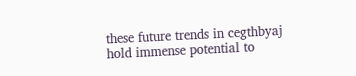these future trends in cegthbyaj hold immense potential to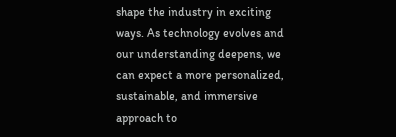shape the industry in exciting ways. As technology evolves and our understanding deepens, we can expect a more personalized, sustainable, and immersive approach to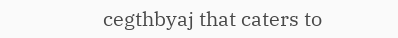cegthbyaj that caters to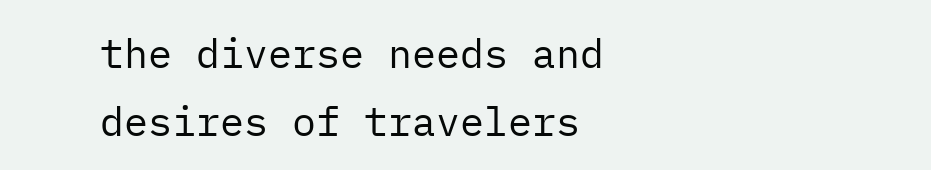the diverse needs and desires of travelers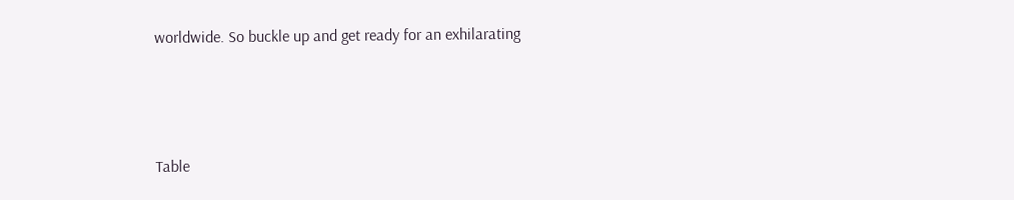worldwide. So buckle up and get ready for an exhilarating



Table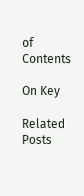of Contents

On Key

Related Posts